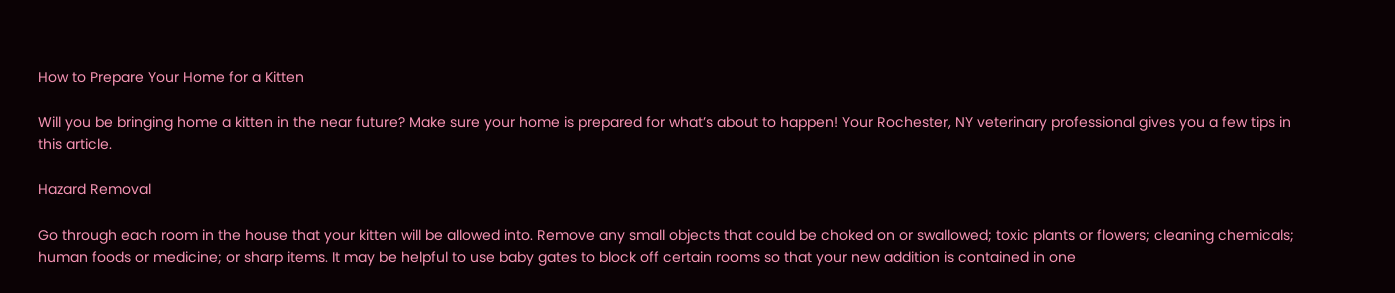How to Prepare Your Home for a Kitten

Will you be bringing home a kitten in the near future? Make sure your home is prepared for what’s about to happen! Your Rochester, NY veterinary professional gives you a few tips in this article.

Hazard Removal

Go through each room in the house that your kitten will be allowed into. Remove any small objects that could be choked on or swallowed; toxic plants or flowers; cleaning chemicals; human foods or medicine; or sharp items. It may be helpful to use baby gates to block off certain rooms so that your new addition is contained in one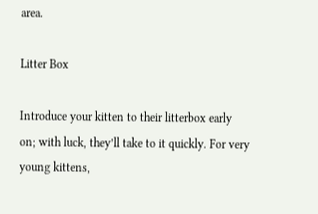area.

Litter Box

Introduce your kitten to their litterbox early on; with luck, they’ll take to it quickly. For very young kittens,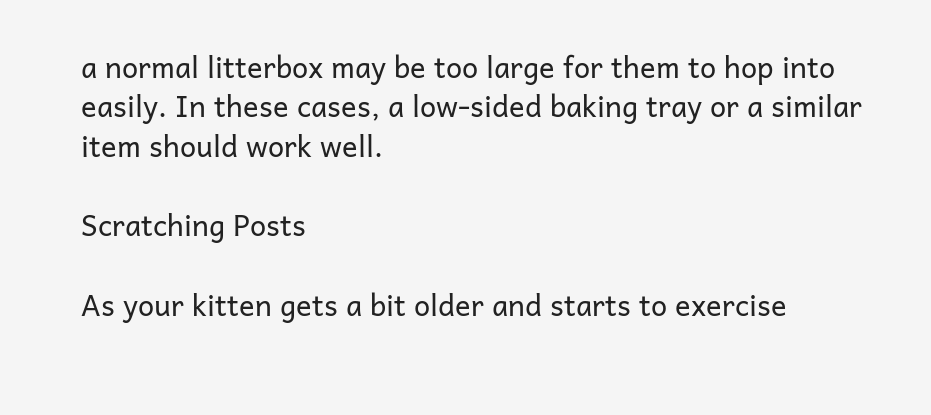a normal litterbox may be too large for them to hop into easily. In these cases, a low-sided baking tray or a similar item should work well.

Scratching Posts

As your kitten gets a bit older and starts to exercise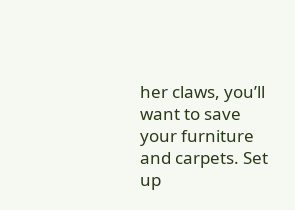her claws, you’ll want to save your furniture and carpets. Set up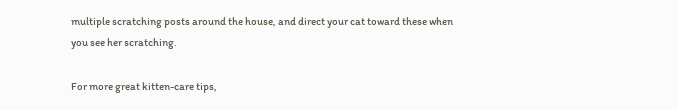multiple scratching posts around the house, and direct your cat toward these when you see her scratching.

For more great kitten-care tips,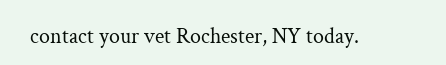contact your vet Rochester, NY today.